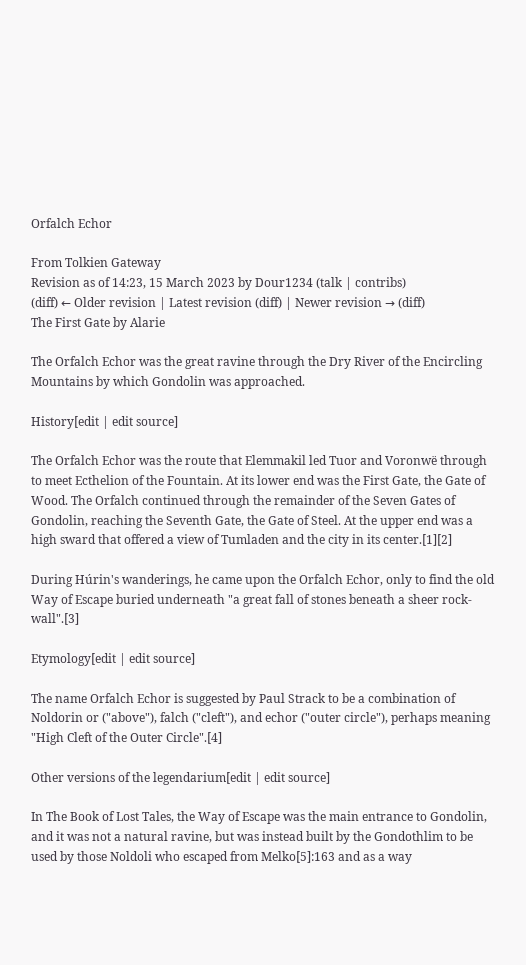Orfalch Echor

From Tolkien Gateway
Revision as of 14:23, 15 March 2023 by Dour1234 (talk | contribs)
(diff) ← Older revision | Latest revision (diff) | Newer revision → (diff)
The First Gate by Alarie

The Orfalch Echor was the great ravine through the Dry River of the Encircling Mountains by which Gondolin was approached.

History[edit | edit source]

The Orfalch Echor was the route that Elemmakil led Tuor and Voronwë through to meet Ecthelion of the Fountain. At its lower end was the First Gate, the Gate of Wood. The Orfalch continued through the remainder of the Seven Gates of Gondolin, reaching the Seventh Gate, the Gate of Steel. At the upper end was a high sward that offered a view of Tumladen and the city in its center.[1][2]

During Húrin's wanderings, he came upon the Orfalch Echor, only to find the old Way of Escape buried underneath "a great fall of stones beneath a sheer rock-wall".[3]

Etymology[edit | edit source]

The name Orfalch Echor is suggested by Paul Strack to be a combination of Noldorin or ("above"), falch ("cleft"), and echor ("outer circle"), perhaps meaning "High Cleft of the Outer Circle".[4]

Other versions of the legendarium[edit | edit source]

In The Book of Lost Tales, the Way of Escape was the main entrance to Gondolin, and it was not a natural ravine, but was instead built by the Gondothlim to be used by those Noldoli who escaped from Melko[5]:163 and as a way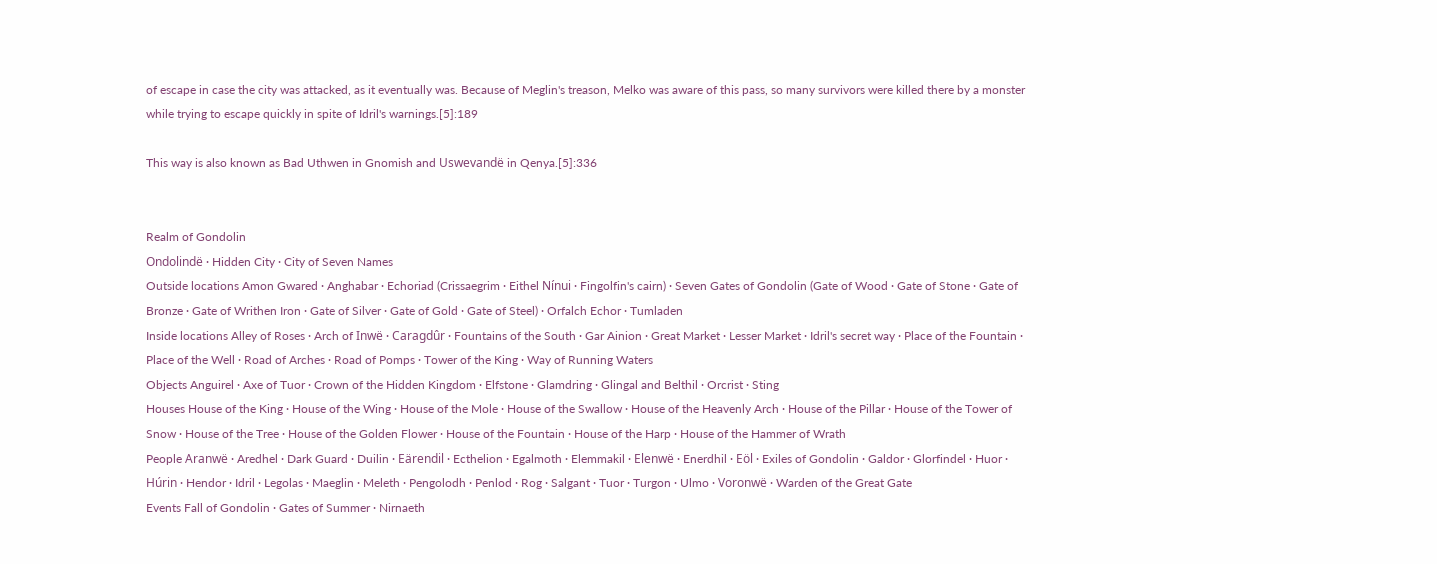of escape in case the city was attacked, as it eventually was. Because of Meglin's treason, Melko was aware of this pass, so many survivors were killed there by a monster while trying to escape quickly in spite of Idril's warnings.[5]:189

This way is also known as Bad Uthwen in Gnomish and Uswevandë in Qenya.[5]:336


Realm of Gondolin
Ondolindë · Hidden City · City of Seven Names
Outside locations Amon Gwared · Anghabar · Echoriad (Crissaegrim · Eithel Nínui · Fingolfin's cairn) · Seven Gates of Gondolin (Gate of Wood · Gate of Stone · Gate of Bronze · Gate of Writhen Iron · Gate of Silver · Gate of Gold · Gate of Steel) · Orfalch Echor · Tumladen
Inside locations Alley of Roses · Arch of Inwë · Caragdûr · Fountains of the South · Gar Ainion · Great Market · Lesser Market · Idril's secret way · Place of the Fountain · Place of the Well · Road of Arches · Road of Pomps · Tower of the King · Way of Running Waters
Objects Anguirel · Axe of Tuor · Crown of the Hidden Kingdom · Elfstone · Glamdring · Glingal and Belthil · Orcrist · Sting
Houses House of the King · House of the Wing · House of the Mole · House of the Swallow · House of the Heavenly Arch · House of the Pillar · House of the Tower of Snow · House of the Tree · House of the Golden Flower · House of the Fountain · House of the Harp · House of the Hammer of Wrath
People Aranwë · Aredhel · Dark Guard · Duilin · Eärendil · Ecthelion · Egalmoth · Elemmakil · Elenwë · Enerdhil · Eöl · Exiles of Gondolin · Galdor · Glorfindel · Huor · Húrin · Hendor · Idril · Legolas · Maeglin · Meleth · Pengolodh · Penlod · Rog · Salgant · Tuor · Turgon · Ulmo · Voronwë · Warden of the Great Gate
Events Fall of Gondolin · Gates of Summer · Nirnaeth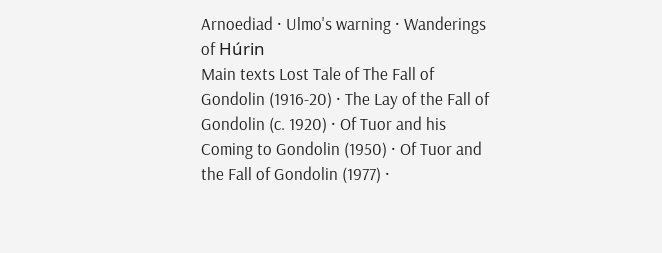Arnoediad · Ulmo's warning · Wanderings of Húrin
Main texts Lost Tale of The Fall of Gondolin (1916-20) · The Lay of the Fall of Gondolin (c. 1920) · Of Tuor and his Coming to Gondolin (1950) · Of Tuor and the Fall of Gondolin (1977) ·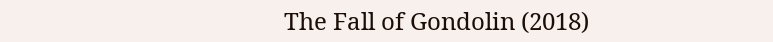The Fall of Gondolin (2018)